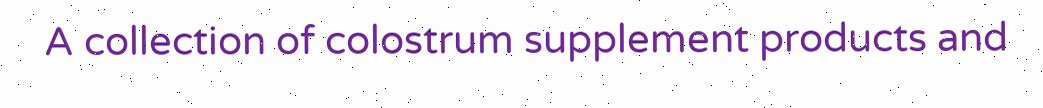A collection of colostrum supplement products and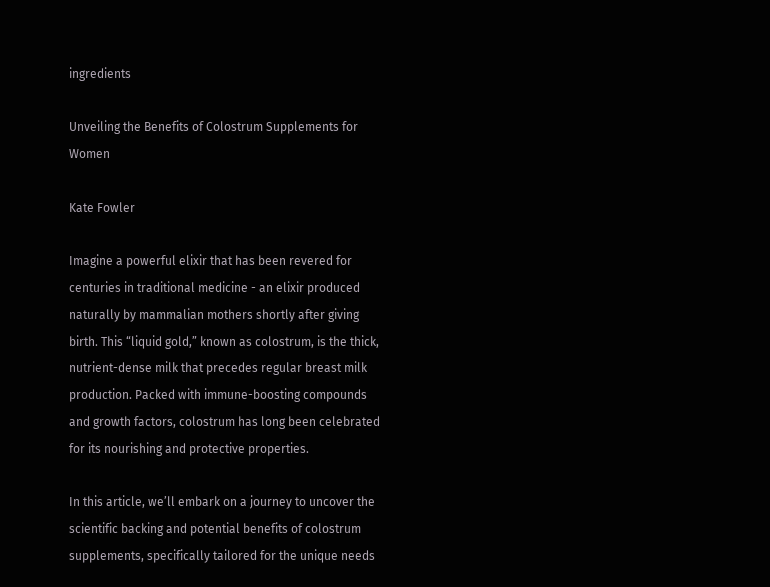ingredients

Unveiling the Benefits of Colostrum Supplements for Women

Kate Fowler

Imagine a powerful elixir that has been revered for centuries in traditional medicine - an elixir produced naturally by mammalian mothers shortly after giving birth. This “liquid gold,” known as colostrum, is the thick, nutrient-dense milk that precedes regular breast milk production. Packed with immune-boosting compounds and growth factors, colostrum has long been celebrated for its nourishing and protective properties.

In this article, we’ll embark on a journey to uncover the scientific backing and potential benefits of colostrum supplements, specifically tailored for the unique needs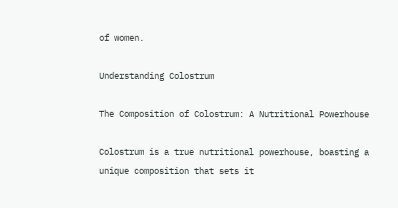of women.

Understanding Colostrum

The Composition of Colostrum: A Nutritional Powerhouse

Colostrum is a true nutritional powerhouse, boasting a unique composition that sets it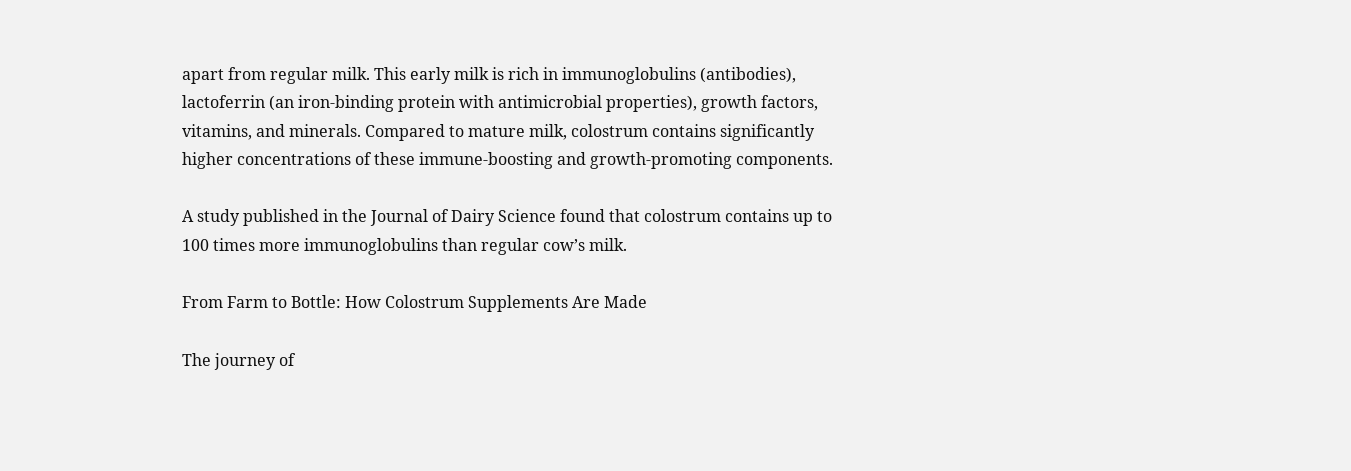apart from regular milk. This early milk is rich in immunoglobulins (antibodies), lactoferrin (an iron-binding protein with antimicrobial properties), growth factors, vitamins, and minerals. Compared to mature milk, colostrum contains significantly higher concentrations of these immune-boosting and growth-promoting components.

A study published in the Journal of Dairy Science found that colostrum contains up to 100 times more immunoglobulins than regular cow’s milk.

From Farm to Bottle: How Colostrum Supplements Are Made

The journey of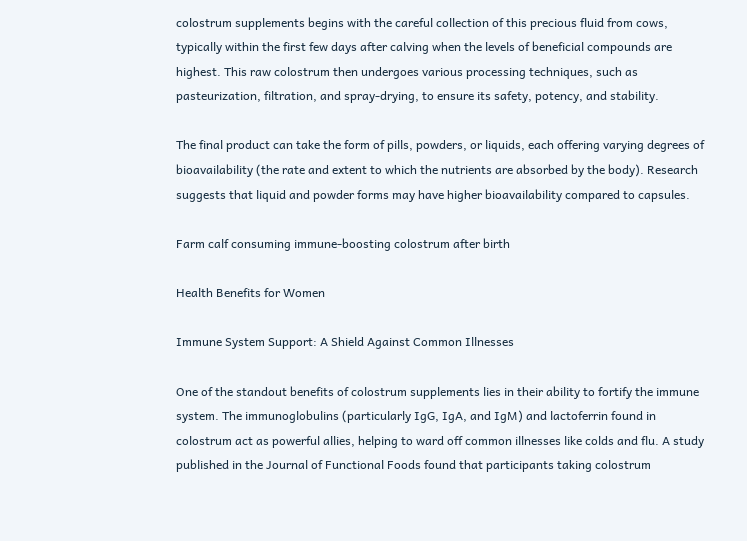colostrum supplements begins with the careful collection of this precious fluid from cows, typically within the first few days after calving when the levels of beneficial compounds are highest. This raw colostrum then undergoes various processing techniques, such as pasteurization, filtration, and spray-drying, to ensure its safety, potency, and stability.

The final product can take the form of pills, powders, or liquids, each offering varying degrees of bioavailability (the rate and extent to which the nutrients are absorbed by the body). Research suggests that liquid and powder forms may have higher bioavailability compared to capsules.

Farm calf consuming immune-boosting colostrum after birth

Health Benefits for Women

Immune System Support: A Shield Against Common Illnesses

One of the standout benefits of colostrum supplements lies in their ability to fortify the immune system. The immunoglobulins (particularly IgG, IgA, and IgM) and lactoferrin found in colostrum act as powerful allies, helping to ward off common illnesses like colds and flu. A study published in the Journal of Functional Foods found that participants taking colostrum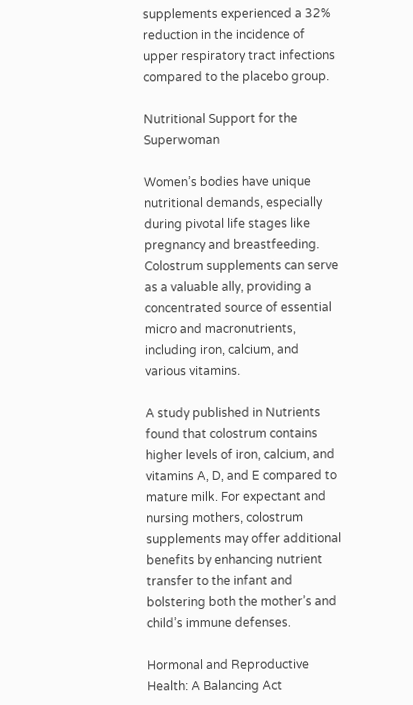supplements experienced a 32% reduction in the incidence of upper respiratory tract infections compared to the placebo group.

Nutritional Support for the Superwoman

Women’s bodies have unique nutritional demands, especially during pivotal life stages like pregnancy and breastfeeding. Colostrum supplements can serve as a valuable ally, providing a concentrated source of essential micro and macronutrients, including iron, calcium, and various vitamins.

A study published in Nutrients found that colostrum contains higher levels of iron, calcium, and vitamins A, D, and E compared to mature milk. For expectant and nursing mothers, colostrum supplements may offer additional benefits by enhancing nutrient transfer to the infant and bolstering both the mother’s and child’s immune defenses.

Hormonal and Reproductive Health: A Balancing Act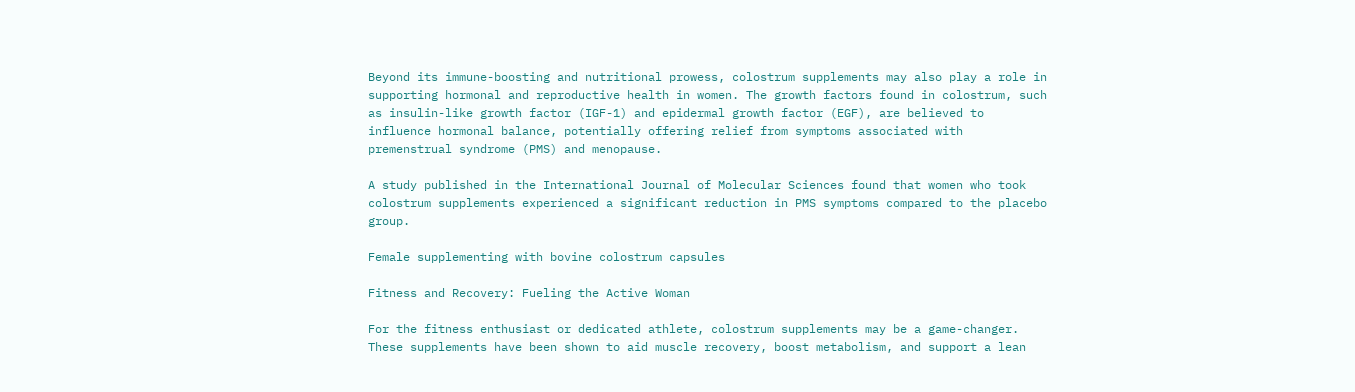Beyond its immune-boosting and nutritional prowess, colostrum supplements may also play a role in supporting hormonal and reproductive health in women. The growth factors found in colostrum, such as insulin-like growth factor (IGF-1) and epidermal growth factor (EGF), are believed to influence hormonal balance, potentially offering relief from symptoms associated with premenstrual syndrome (PMS) and menopause.

A study published in the International Journal of Molecular Sciences found that women who took colostrum supplements experienced a significant reduction in PMS symptoms compared to the placebo group.

Female supplementing with bovine colostrum capsules

Fitness and Recovery: Fueling the Active Woman

For the fitness enthusiast or dedicated athlete, colostrum supplements may be a game-changer. These supplements have been shown to aid muscle recovery, boost metabolism, and support a lean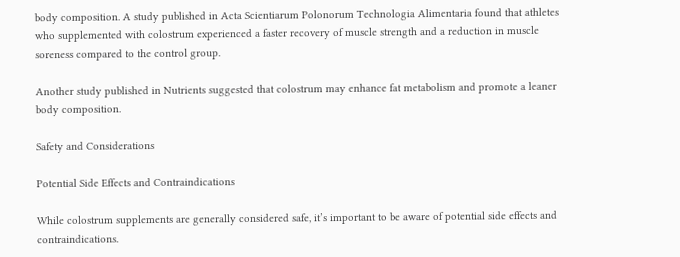body composition. A study published in Acta Scientiarum Polonorum Technologia Alimentaria found that athletes who supplemented with colostrum experienced a faster recovery of muscle strength and a reduction in muscle soreness compared to the control group.

Another study published in Nutrients suggested that colostrum may enhance fat metabolism and promote a leaner body composition.

Safety and Considerations

Potential Side Effects and Contraindications

While colostrum supplements are generally considered safe, it’s important to be aware of potential side effects and contraindications.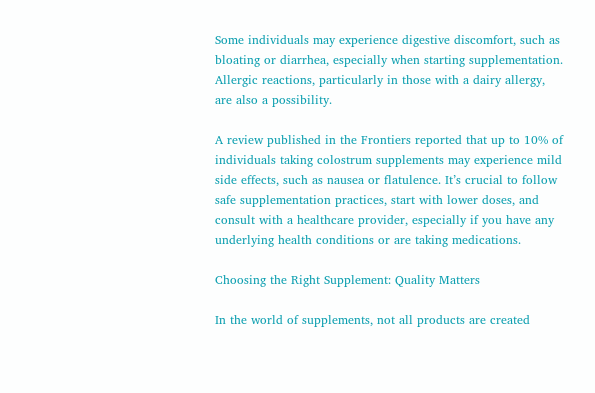Some individuals may experience digestive discomfort, such as bloating or diarrhea, especially when starting supplementation. Allergic reactions, particularly in those with a dairy allergy, are also a possibility.

A review published in the Frontiers reported that up to 10% of individuals taking colostrum supplements may experience mild side effects, such as nausea or flatulence. It’s crucial to follow safe supplementation practices, start with lower doses, and consult with a healthcare provider, especially if you have any underlying health conditions or are taking medications.

Choosing the Right Supplement: Quality Matters

In the world of supplements, not all products are created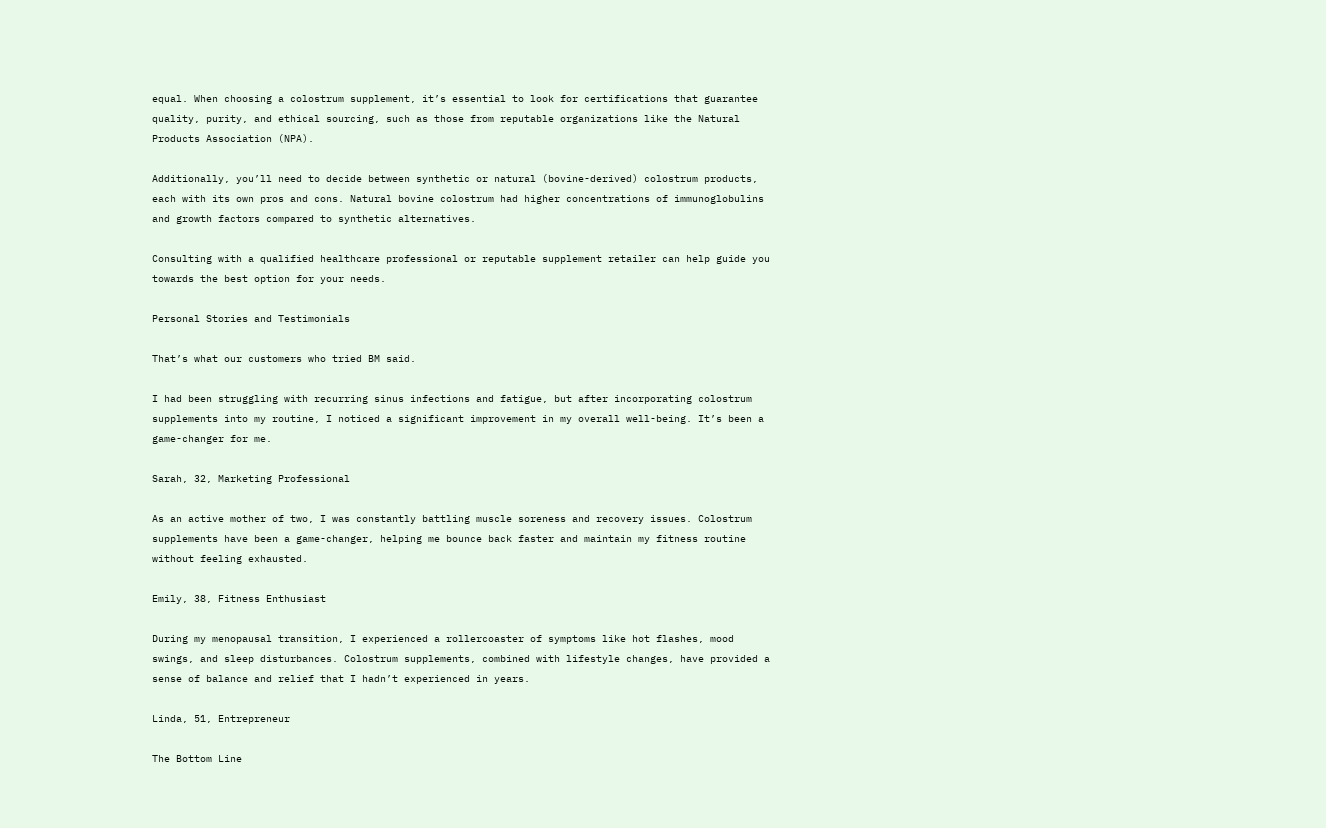equal. When choosing a colostrum supplement, it’s essential to look for certifications that guarantee quality, purity, and ethical sourcing, such as those from reputable organizations like the Natural Products Association (NPA).

Additionally, you’ll need to decide between synthetic or natural (bovine-derived) colostrum products, each with its own pros and cons. Natural bovine colostrum had higher concentrations of immunoglobulins and growth factors compared to synthetic alternatives.

Consulting with a qualified healthcare professional or reputable supplement retailer can help guide you towards the best option for your needs.

Personal Stories and Testimonials

That’s what our customers who tried BM said.

I had been struggling with recurring sinus infections and fatigue, but after incorporating colostrum supplements into my routine, I noticed a significant improvement in my overall well-being. It’s been a game-changer for me.

Sarah, 32, Marketing Professional

As an active mother of two, I was constantly battling muscle soreness and recovery issues. Colostrum supplements have been a game-changer, helping me bounce back faster and maintain my fitness routine without feeling exhausted.

Emily, 38, Fitness Enthusiast

During my menopausal transition, I experienced a rollercoaster of symptoms like hot flashes, mood swings, and sleep disturbances. Colostrum supplements, combined with lifestyle changes, have provided a sense of balance and relief that I hadn’t experienced in years.

Linda, 51, Entrepreneur

The Bottom Line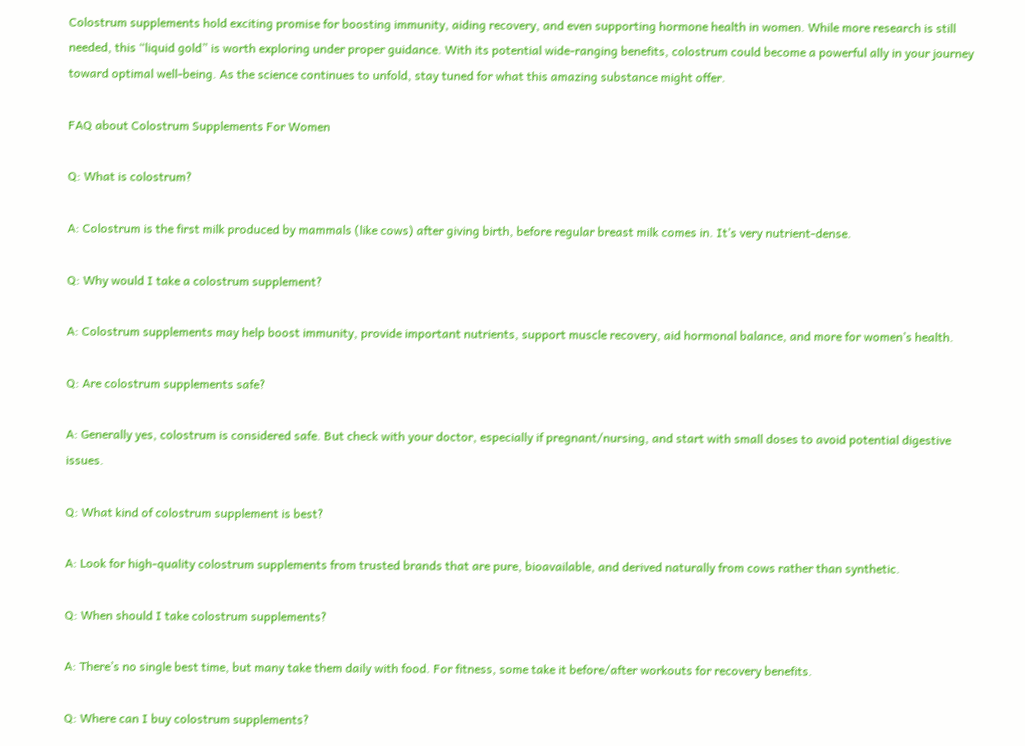Colostrum supplements hold exciting promise for boosting immunity, aiding recovery, and even supporting hormone health in women. While more research is still needed, this “liquid gold” is worth exploring under proper guidance. With its potential wide-ranging benefits, colostrum could become a powerful ally in your journey toward optimal well-being. As the science continues to unfold, stay tuned for what this amazing substance might offer.

FAQ about Colostrum Supplements For Women

Q: What is colostrum?

A: Colostrum is the first milk produced by mammals (like cows) after giving birth, before regular breast milk comes in. It’s very nutrient-dense.

Q: Why would I take a colostrum supplement?

A: Colostrum supplements may help boost immunity, provide important nutrients, support muscle recovery, aid hormonal balance, and more for women’s health.

Q: Are colostrum supplements safe?

A: Generally yes, colostrum is considered safe. But check with your doctor, especially if pregnant/nursing, and start with small doses to avoid potential digestive issues.

Q: What kind of colostrum supplement is best?

A: Look for high-quality colostrum supplements from trusted brands that are pure, bioavailable, and derived naturally from cows rather than synthetic.

Q: When should I take colostrum supplements?

A: There’s no single best time, but many take them daily with food. For fitness, some take it before/after workouts for recovery benefits.

Q: Where can I buy colostrum supplements?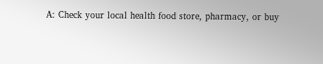A: Check your local health food store, pharmacy, or buy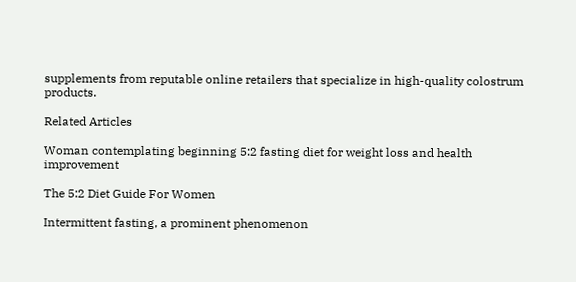supplements from reputable online retailers that specialize in high-quality colostrum products.

Related Articles

Woman contemplating beginning 5:2 fasting diet for weight loss and health improvement

The 5:2 Diet Guide For Women

Intermittent fasting, a prominent phenomenon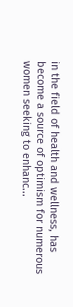in the field of health and wellness, has become a source of optimism for numerous women seeking to enhanc...